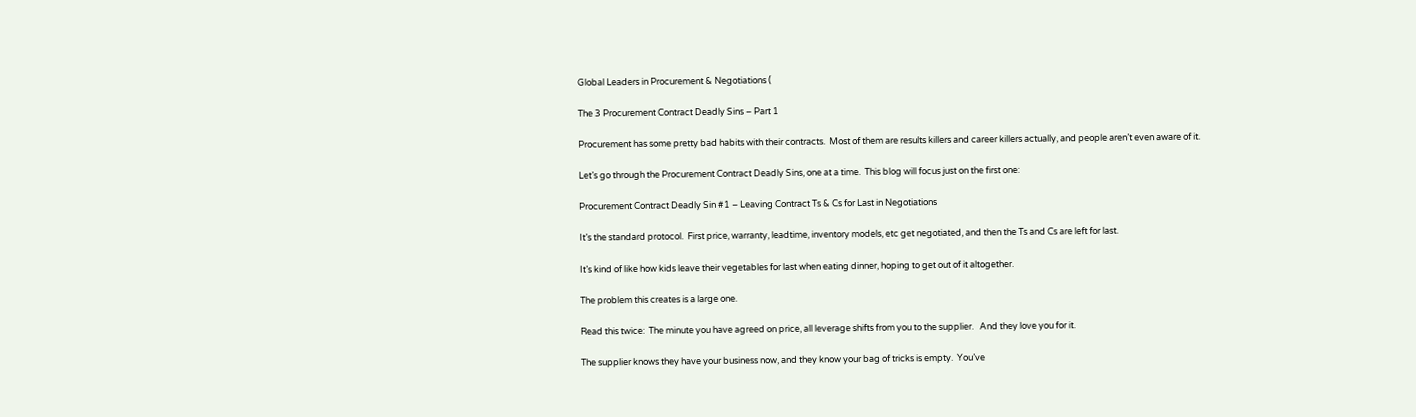Global Leaders in Procurement & Negotiations (

The 3 Procurement Contract Deadly Sins – Part 1

Procurement has some pretty bad habits with their contracts.  Most of them are results killers and career killers actually, and people aren’t even aware of it.

Let’s go through the Procurement Contract Deadly Sins, one at a time.  This blog will focus just on the first one:

Procurement Contract Deadly Sin #1 – Leaving Contract Ts & Cs for Last in Negotiations

It’s the standard protocol.  First price, warranty, leadtime, inventory models, etc get negotiated, and then the Ts and Cs are left for last.

It’s kind of like how kids leave their vegetables for last when eating dinner, hoping to get out of it altogether.

The problem this creates is a large one.

Read this twice:  The minute you have agreed on price, all leverage shifts from you to the supplier.   And they love you for it.

The supplier knows they have your business now, and they know your bag of tricks is empty.  You’ve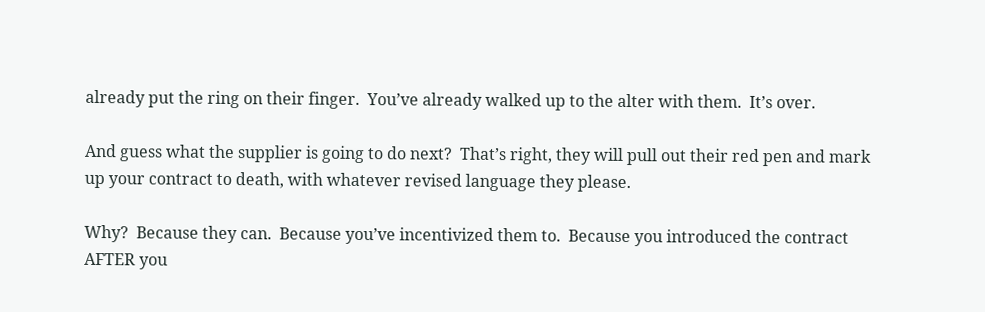already put the ring on their finger.  You’ve already walked up to the alter with them.  It’s over.

And guess what the supplier is going to do next?  That’s right, they will pull out their red pen and mark up your contract to death, with whatever revised language they please.

Why?  Because they can.  Because you’ve incentivized them to.  Because you introduced the contract AFTER you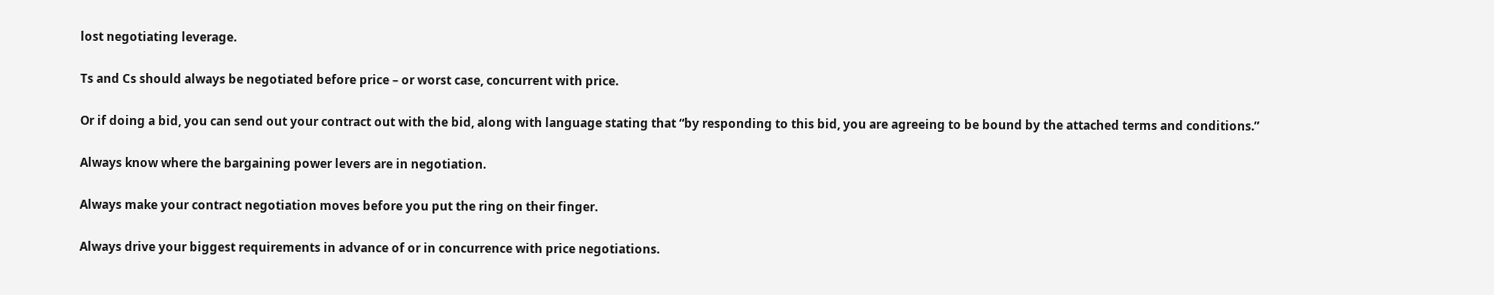lost negotiating leverage.

Ts and Cs should always be negotiated before price – or worst case, concurrent with price.

Or if doing a bid, you can send out your contract out with the bid, along with language stating that “by responding to this bid, you are agreeing to be bound by the attached terms and conditions.”

Always know where the bargaining power levers are in negotiation.

Always make your contract negotiation moves before you put the ring on their finger.

Always drive your biggest requirements in advance of or in concurrence with price negotiations.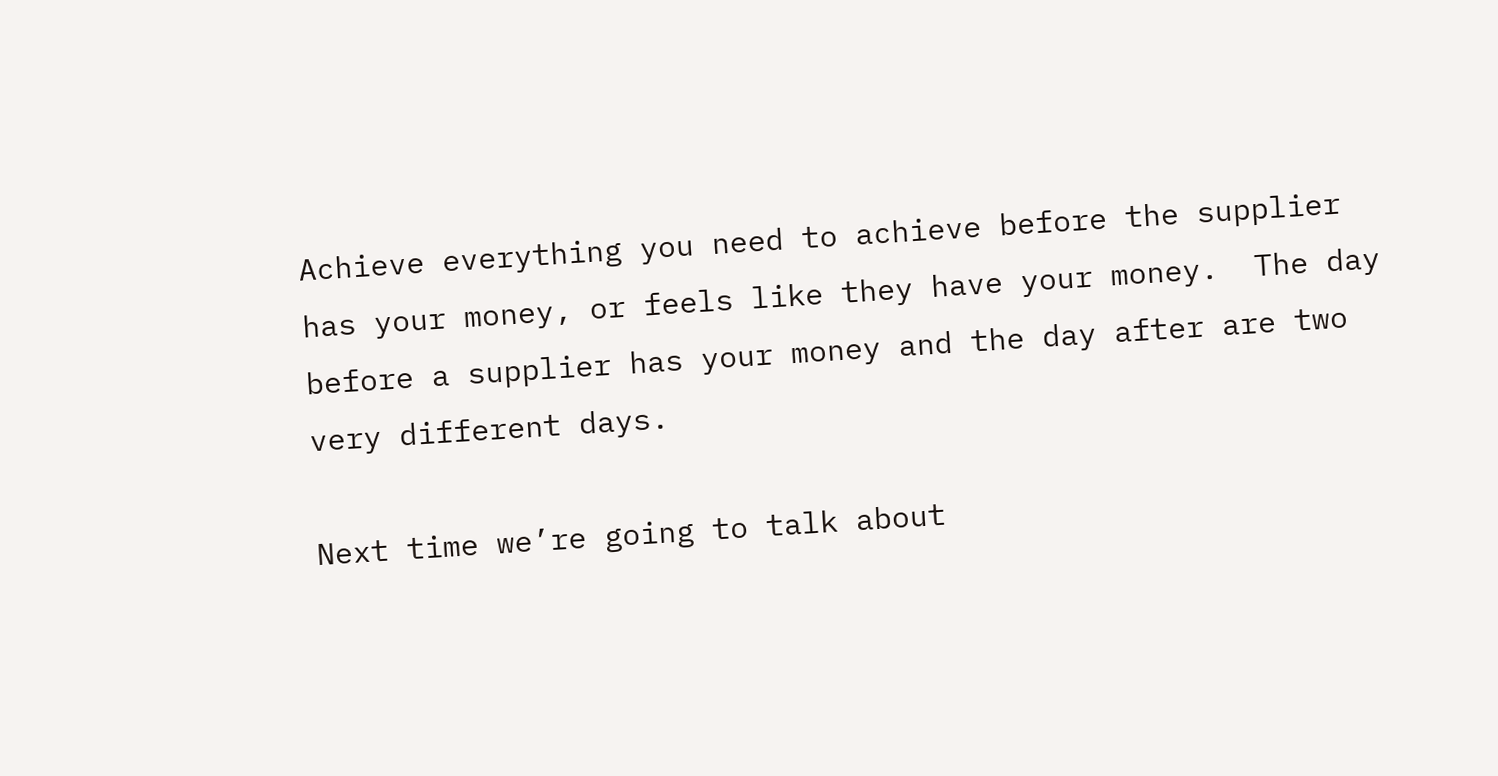Achieve everything you need to achieve before the supplier has your money, or feels like they have your money.  The day before a supplier has your money and the day after are two very different days.

Next time we’re going to talk about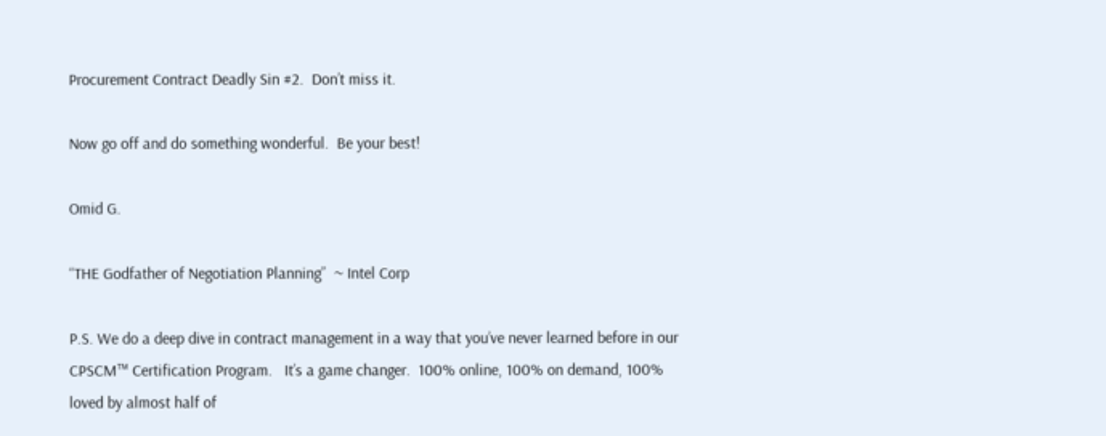Procurement Contract Deadly Sin #2.  Don’t miss it.

Now go off and do something wonderful.  Be your best!

Omid G.

“THE Godfather of Negotiation Planning”  ~ Intel Corp

P.S. We do a deep dive in contract management in a way that you’ve never learned before in our CPSCM™ Certification Program.   It’s a game changer.  100% online, 100% on demand, 100% loved by almost half of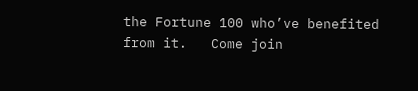the Fortune 100 who’ve benefited from it.   Come join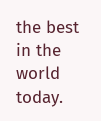the best in the world today.